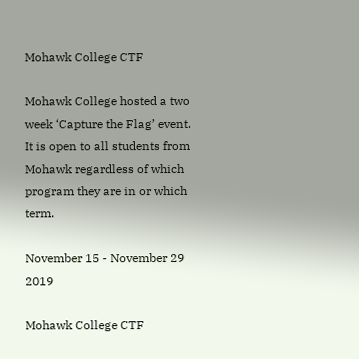Mohawk College CTF

Mohawk College hosted a two week ‘Capture the Flag’ event. It is open to all students from Mohawk regardless of which program they are in or which term.

November 15 - November 29 2019

Mohawk College CTF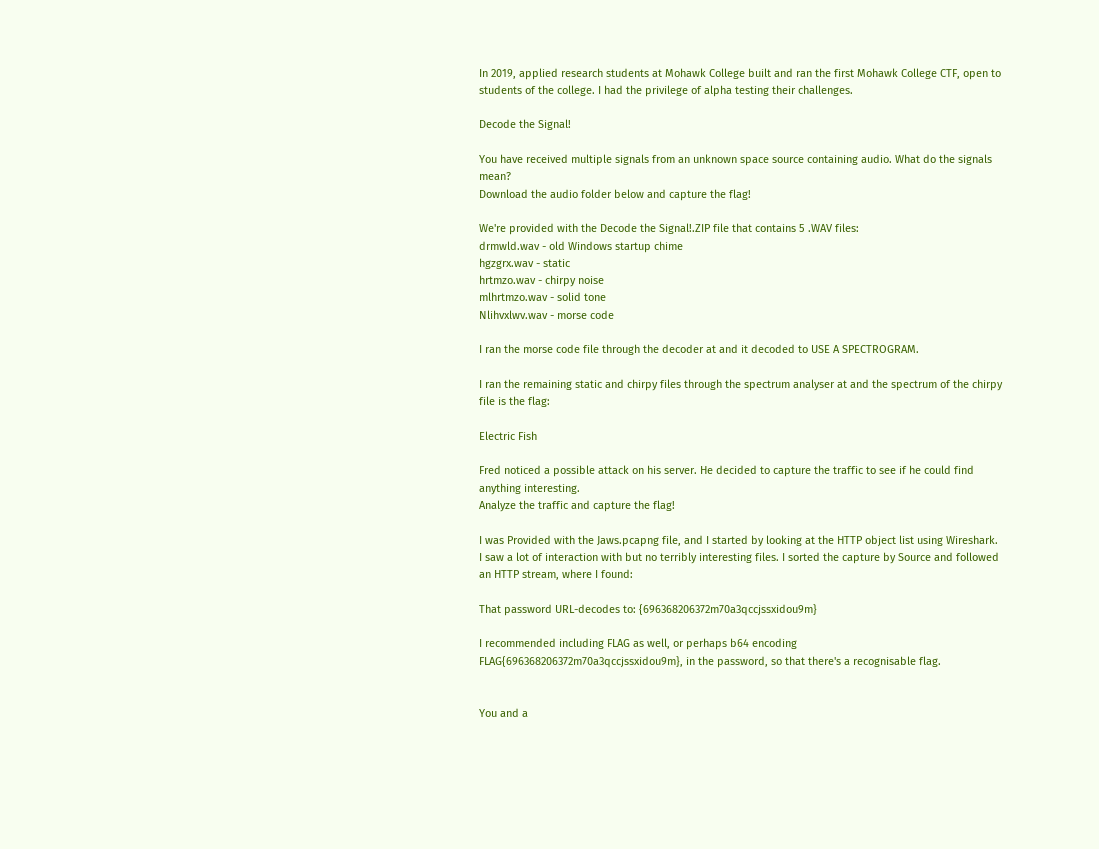In 2019, applied research students at Mohawk College built and ran the first Mohawk College CTF, open to students of the college. I had the privilege of alpha testing their challenges.

Decode the Signal!

You have received multiple signals from an unknown space source containing audio. What do the signals mean?
Download the audio folder below and capture the flag!

We're provided with the Decode the Signal!.ZIP file that contains 5 .WAV files:
drmwld.wav - old Windows startup chime
hgzgrx.wav - static
hrtmzo.wav - chirpy noise
mlhrtmzo.wav - solid tone
Nlihvxlwv.wav - morse code

I ran the morse code file through the decoder at and it decoded to USE A SPECTROGRAM.

I ran the remaining static and chirpy files through the spectrum analyser at and the spectrum of the chirpy file is the flag:

Electric Fish

Fred noticed a possible attack on his server. He decided to capture the traffic to see if he could find anything interesting.
Analyze the traffic and capture the flag!

I was Provided with the Jaws.pcapng file, and I started by looking at the HTTP object list using Wireshark. I saw a lot of interaction with but no terribly interesting files. I sorted the capture by Source and followed an HTTP stream, where I found:

That password URL-decodes to: {696368206372m70a3qccjssxidou9m}

I recommended including FLAG as well, or perhaps b64 encoding FLAG{696368206372m70a3qccjssxidou9m}, in the password, so that there's a recognisable flag.


You and a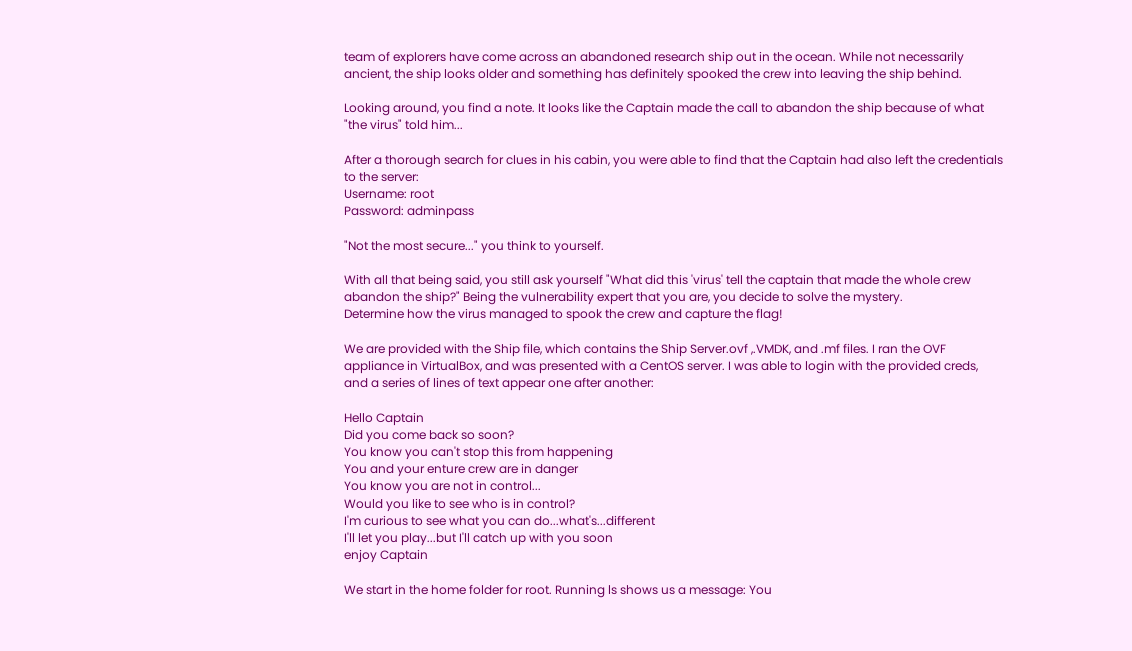team of explorers have come across an abandoned research ship out in the ocean. While not necessarily ancient, the ship looks older and something has definitely spooked the crew into leaving the ship behind.

Looking around, you find a note. It looks like the Captain made the call to abandon the ship because of what "the virus" told him...

After a thorough search for clues in his cabin, you were able to find that the Captain had also left the credentials to the server:
Username: root
Password: adminpass

"Not the most secure..." you think to yourself.

With all that being said, you still ask yourself "What did this 'virus' tell the captain that made the whole crew abandon the ship?" Being the vulnerability expert that you are, you decide to solve the mystery.
Determine how the virus managed to spook the crew and capture the flag!

We are provided with the Ship file, which contains the Ship Server.ovf ,.VMDK, and .mf files. I ran the OVF appliance in VirtualBox, and was presented with a CentOS server. I was able to login with the provided creds, and a series of lines of text appear one after another:

Hello Captain
Did you come back so soon?
You know you can't stop this from happening
You and your enture crew are in danger
You know you are not in control...
Would you like to see who is in control?
I'm curious to see what you can do...what's...different
I'll let you play...but I'll catch up with you soon
enjoy Captain

We start in the home folder for root. Running ls shows us a message: You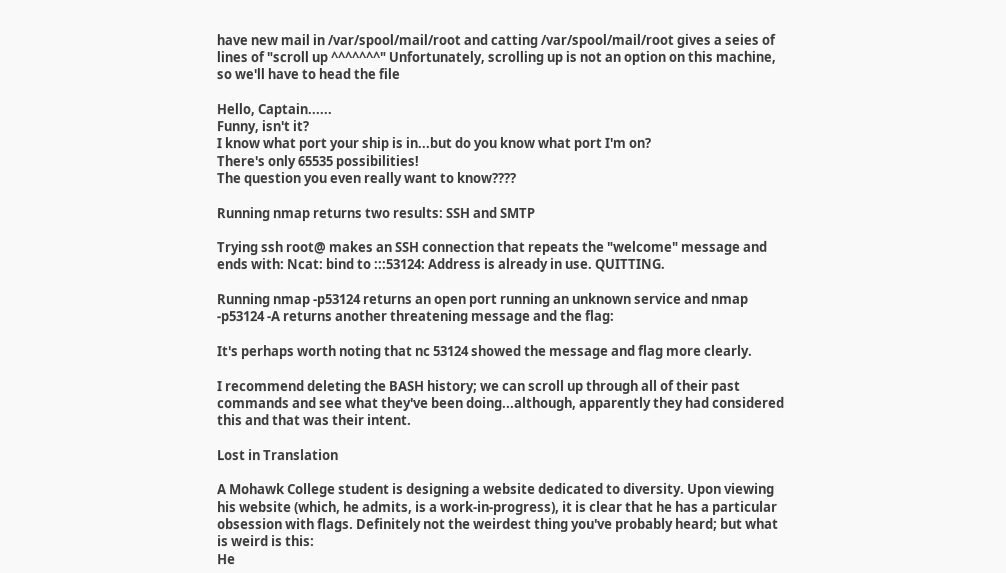have new mail in /var/spool/mail/root and catting /var/spool/mail/root gives a seies of lines of "scroll up ^^^^^^^" Unfortunately, scrolling up is not an option on this machine, so we'll have to head the file

Hello, Captain......
Funny, isn't it?
I know what port your ship is in...but do you know what port I'm on?
There's only 65535 possibilities!
The question you even really want to know????

Running nmap returns two results: SSH and SMTP

Trying ssh root@ makes an SSH connection that repeats the "welcome" message and ends with: Ncat: bind to :::53124: Address is already in use. QUITTING.

Running nmap -p53124 returns an open port running an unknown service and nmap -p53124 -A returns another threatening message and the flag:

It's perhaps worth noting that nc 53124 showed the message and flag more clearly.

I recommend deleting the BASH history; we can scroll up through all of their past commands and see what they've been doing...although, apparently they had considered this and that was their intent.

Lost in Translation

A Mohawk College student is designing a website dedicated to diversity. Upon viewing his website (which, he admits, is a work-in-progress), it is clear that he has a particular obsession with flags. Definitely not the weirdest thing you've probably heard; but what is weird is this:
He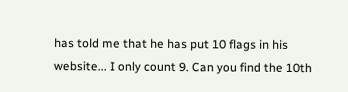has told me that he has put 10 flags in his website... I only count 9. Can you find the 10th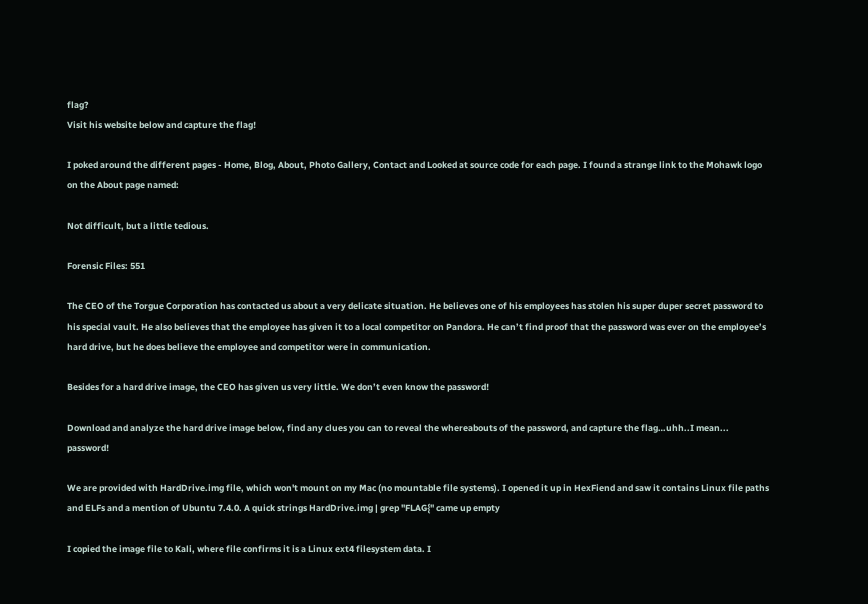flag?
Visit his website below and capture the flag!

I poked around the different pages - Home, Blog, About, Photo Gallery, Contact and Looked at source code for each page. I found a strange link to the Mohawk logo on the About page named:

Not difficult, but a little tedious.

Forensic Files: 551

The CEO of the Torgue Corporation has contacted us about a very delicate situation. He believes one of his employees has stolen his super duper secret password to his special vault. He also believes that the employee has given it to a local competitor on Pandora. He can’t find proof that the password was ever on the employee’s hard drive, but he does believe the employee and competitor were in communication.

Besides for a hard drive image, the CEO has given us very little. We don’t even know the password!

Download and analyze the hard drive image below, find any clues you can to reveal the whereabouts of the password, and capture the flag…uhh..I mean... password!

We are provided with HardDrive.img file, which won't mount on my Mac (no mountable file systems). I opened it up in HexFiend and saw it contains Linux file paths and ELFs and a mention of Ubuntu 7.4.0. A quick strings HardDrive.img | grep "FLAG{" came up empty

I copied the image file to Kali, where file confirms it is a Linux ext4 filesystem data. I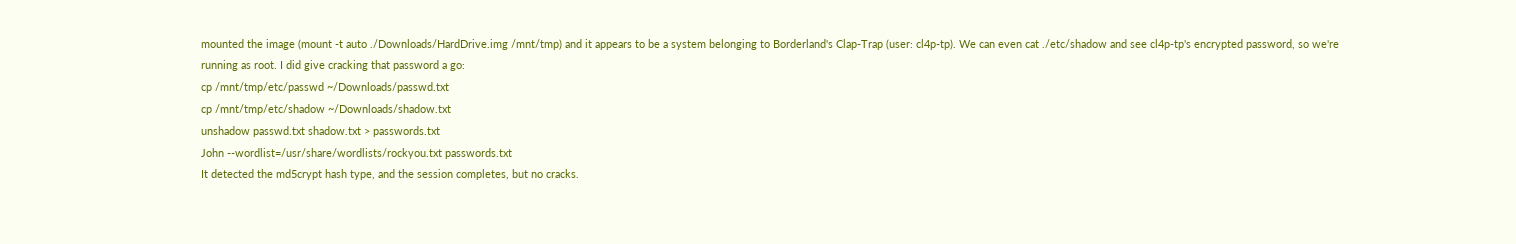mounted the image (mount -t auto ./Downloads/HardDrive.img /mnt/tmp) and it appears to be a system belonging to Borderland's Clap-Trap (user: cl4p-tp). We can even cat ./etc/shadow and see cl4p-tp's encrypted password, so we're running as root. I did give cracking that password a go:
cp /mnt/tmp/etc/passwd ~/Downloads/passwd.txt
cp /mnt/tmp/etc/shadow ~/Downloads/shadow.txt
unshadow passwd.txt shadow.txt > passwords.txt
John --wordlist=/usr/share/wordlists/rockyou.txt passwords.txt
It detected the md5crypt hash type, and the session completes, but no cracks.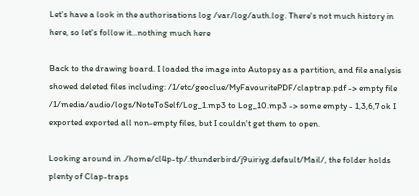Let's have a look in the authorisations log /var/log/auth.log. There's not much history in here, so let's follow it...nothing much here

Back to the drawing board. I loaded the image into Autopsy as a partition, and file analysis showed deleted files including: /1/etc/geoclue/MyFavouritePDF/claptrap.pdf -> empty file /1/media/audio/logs/NoteToSelf/Log_1.mp3 to Log_10.mp3 -> some empty - 1,3,6,7 ok I exported exported all non-empty files, but I couldn't get them to open.

Looking around in ./home/cl4p-tp/.thunderbird/j9uiriyg.default/Mail/, the folder holds plenty of Clap-traps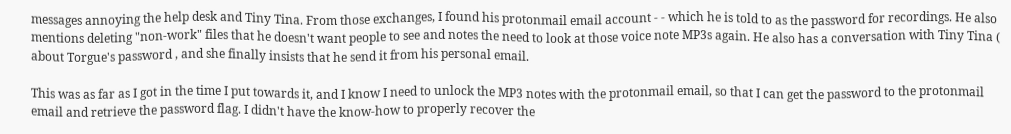messages annoying the help desk and Tiny Tina. From those exchanges, I found his protonmail email account - - which he is told to as the password for recordings. He also mentions deleting "non-work" files that he doesn't want people to see and notes the need to look at those voice note MP3s again. He also has a conversation with Tiny Tina ( about Torgue's password , and she finally insists that he send it from his personal email.

This was as far as I got in the time I put towards it, and I know I need to unlock the MP3 notes with the protonmail email, so that I can get the password to the protonmail email and retrieve the password flag. I didn't have the know-how to properly recover the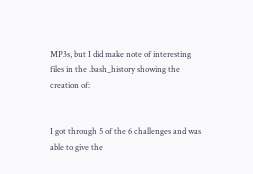MP3s, but I did make note of interesting files in the .bash_history showing the creation of:


I got through 5 of the 6 challenges and was able to give the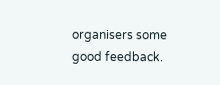organisers some good feedback.